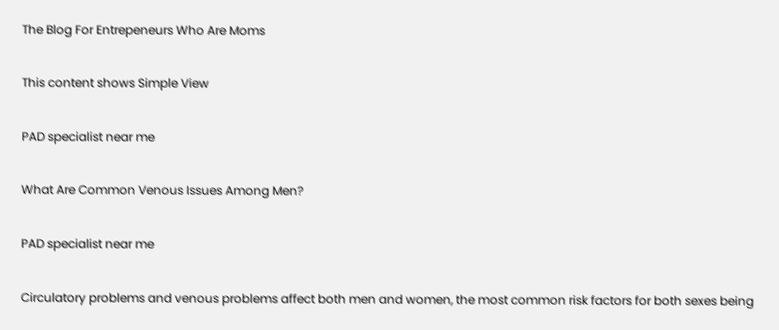The Blog For Entrepeneurs Who Are Moms

This content shows Simple View

PAD specialist near me

What Are Common Venous Issues Among Men?

PAD specialist near me

Circulatory problems and venous problems affect both men and women, the most common risk factors for both sexes being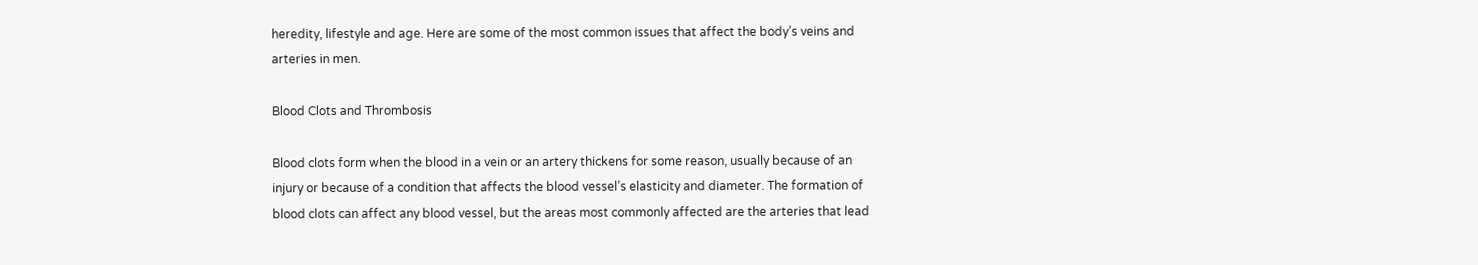heredity, lifestyle and age. Here are some of the most common issues that affect the body’s veins and arteries in men.

Blood Clots and Thrombosis

Blood clots form when the blood in a vein or an artery thickens for some reason, usually because of an injury or because of a condition that affects the blood vessel’s elasticity and diameter. The formation of blood clots can affect any blood vessel, but the areas most commonly affected are the arteries that lead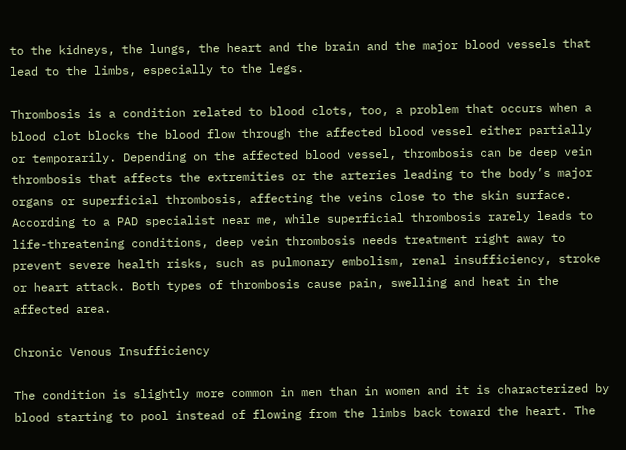to the kidneys, the lungs, the heart and the brain and the major blood vessels that lead to the limbs, especially to the legs.

Thrombosis is a condition related to blood clots, too, a problem that occurs when a blood clot blocks the blood flow through the affected blood vessel either partially or temporarily. Depending on the affected blood vessel, thrombosis can be deep vein thrombosis that affects the extremities or the arteries leading to the body’s major organs or superficial thrombosis, affecting the veins close to the skin surface. According to a PAD specialist near me, while superficial thrombosis rarely leads to life-threatening conditions, deep vein thrombosis needs treatment right away to prevent severe health risks, such as pulmonary embolism, renal insufficiency, stroke or heart attack. Both types of thrombosis cause pain, swelling and heat in the affected area.

Chronic Venous Insufficiency

The condition is slightly more common in men than in women and it is characterized by blood starting to pool instead of flowing from the limbs back toward the heart. The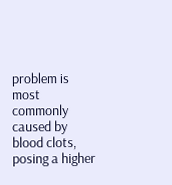problem is most commonly caused by blood clots, posing a higher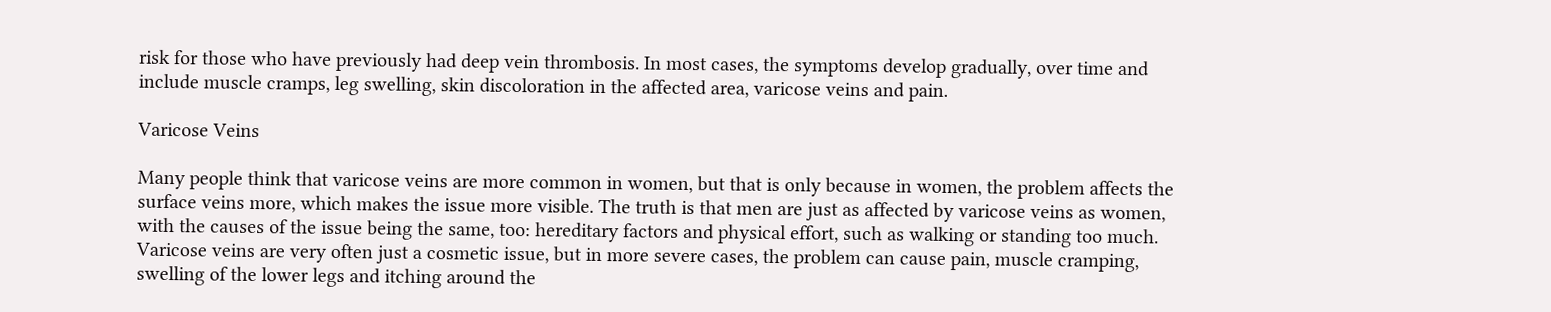risk for those who have previously had deep vein thrombosis. In most cases, the symptoms develop gradually, over time and include muscle cramps, leg swelling, skin discoloration in the affected area, varicose veins and pain.

Varicose Veins

Many people think that varicose veins are more common in women, but that is only because in women, the problem affects the surface veins more, which makes the issue more visible. The truth is that men are just as affected by varicose veins as women, with the causes of the issue being the same, too: hereditary factors and physical effort, such as walking or standing too much. Varicose veins are very often just a cosmetic issue, but in more severe cases, the problem can cause pain, muscle cramping, swelling of the lower legs and itching around the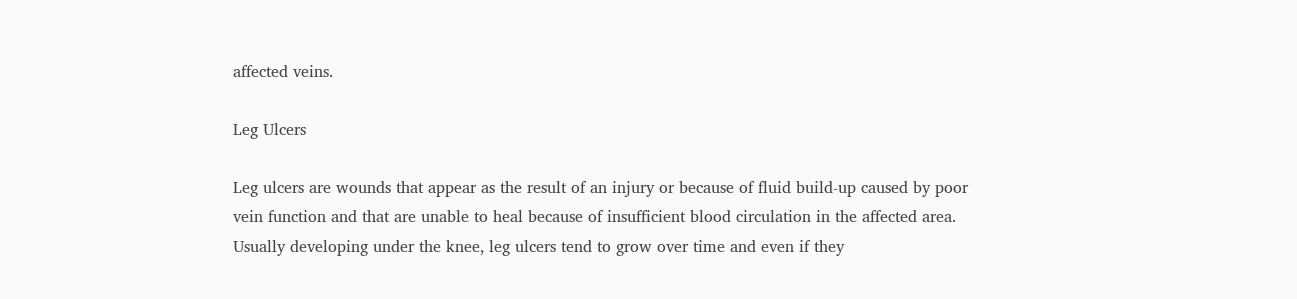affected veins.

Leg Ulcers

Leg ulcers are wounds that appear as the result of an injury or because of fluid build-up caused by poor vein function and that are unable to heal because of insufficient blood circulation in the affected area. Usually developing under the knee, leg ulcers tend to grow over time and even if they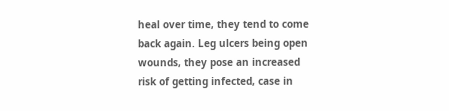heal over time, they tend to come back again. Leg ulcers being open wounds, they pose an increased risk of getting infected, case in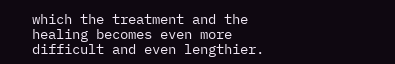which the treatment and the healing becomes even more difficult and even lengthier.